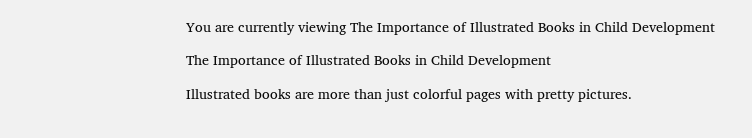You are currently viewing The Importance of Illustrated Books in Child Development

The Importance of Illustrated Books in Child Development

Illustrated books are more than just colorful pages with pretty pictures.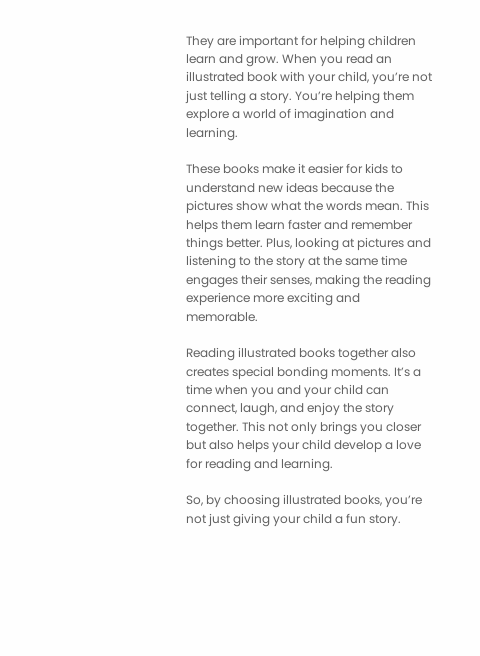They are important for helping children learn and grow. When you read an illustrated book with your child, you’re not just telling a story. You’re helping them explore a world of imagination and learning.

These books make it easier for kids to understand new ideas because the pictures show what the words mean. This helps them learn faster and remember things better. Plus, looking at pictures and listening to the story at the same time engages their senses, making the reading experience more exciting and memorable.

Reading illustrated books together also creates special bonding moments. It’s a time when you and your child can connect, laugh, and enjoy the story together. This not only brings you closer but also helps your child develop a love for reading and learning.

So, by choosing illustrated books, you’re not just giving your child a fun story.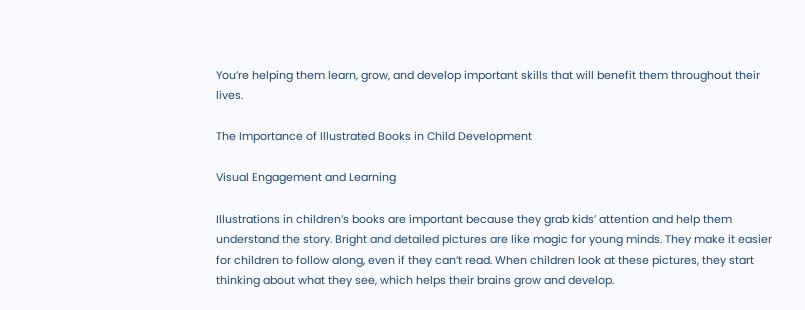You’re helping them learn, grow, and develop important skills that will benefit them throughout their lives.

The Importance of Illustrated Books in Child Development

Visual Engagement and Learning

Illustrations in children’s books are important because they grab kids’ attention and help them understand the story. Bright and detailed pictures are like magic for young minds. They make it easier for children to follow along, even if they can’t read. When children look at these pictures, they start thinking about what they see, which helps their brains grow and develop.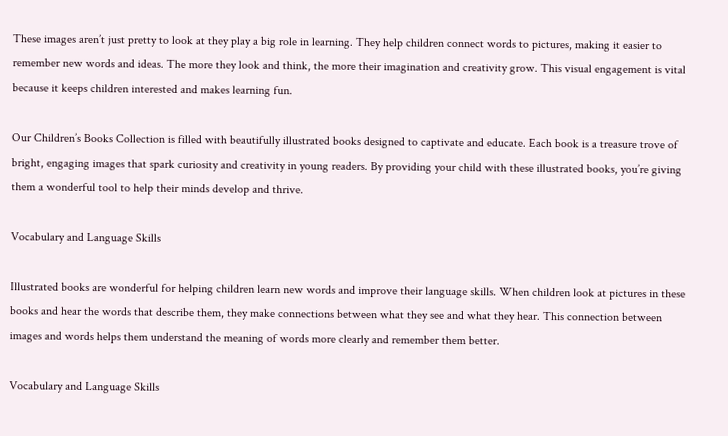These images aren’t just pretty to look at they play a big role in learning. They help children connect words to pictures, making it easier to remember new words and ideas. The more they look and think, the more their imagination and creativity grow. This visual engagement is vital because it keeps children interested and makes learning fun.

Our Children’s Books Collection is filled with beautifully illustrated books designed to captivate and educate. Each book is a treasure trove of bright, engaging images that spark curiosity and creativity in young readers. By providing your child with these illustrated books, you’re giving them a wonderful tool to help their minds develop and thrive.

Vocabulary and Language Skills

Illustrated books are wonderful for helping children learn new words and improve their language skills. When children look at pictures in these books and hear the words that describe them, they make connections between what they see and what they hear. This connection between images and words helps them understand the meaning of words more clearly and remember them better.

Vocabulary and Language Skills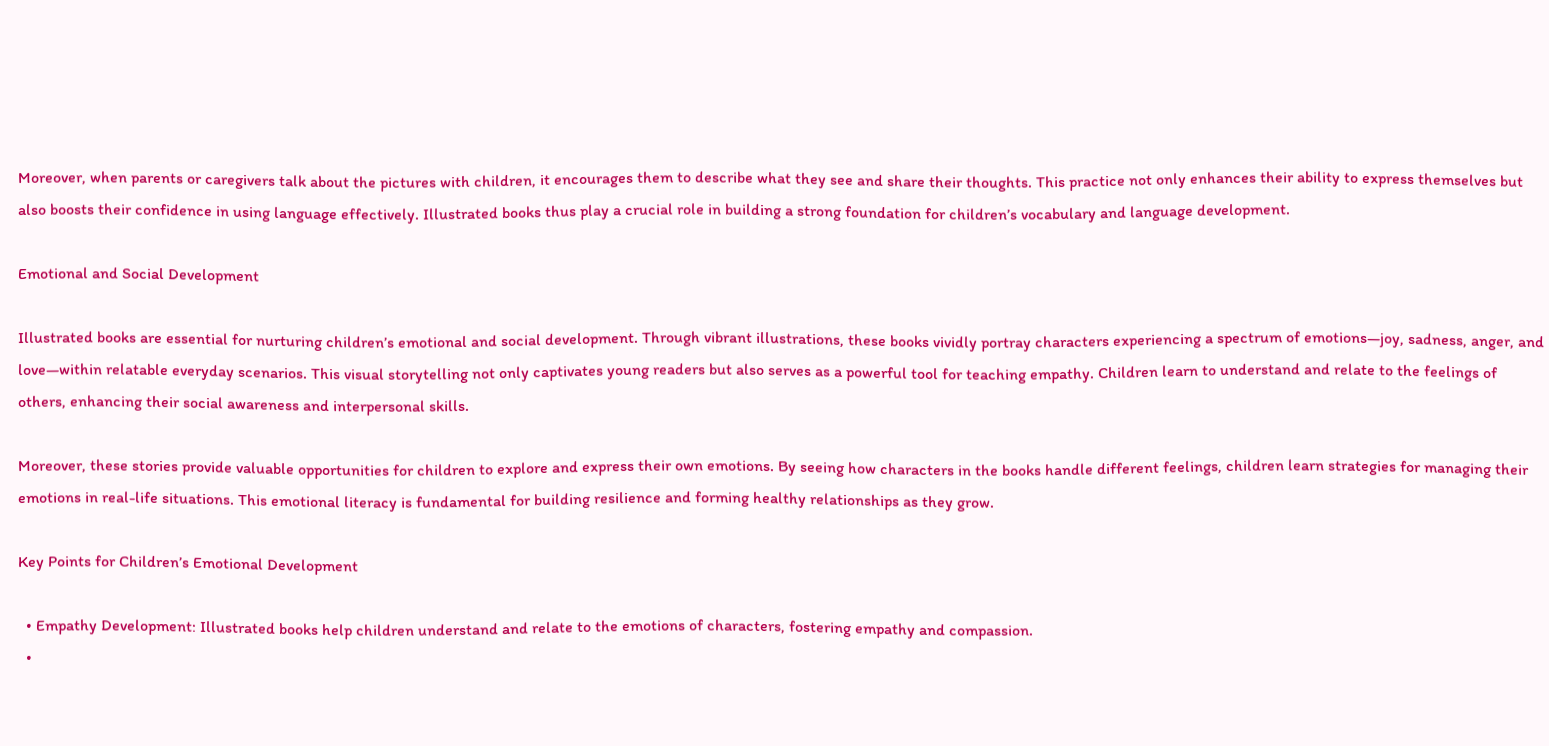Moreover, when parents or caregivers talk about the pictures with children, it encourages them to describe what they see and share their thoughts. This practice not only enhances their ability to express themselves but also boosts their confidence in using language effectively. Illustrated books thus play a crucial role in building a strong foundation for children’s vocabulary and language development.

Emotional and Social Development

Illustrated books are essential for nurturing children’s emotional and social development. Through vibrant illustrations, these books vividly portray characters experiencing a spectrum of emotions—joy, sadness, anger, and love—within relatable everyday scenarios. This visual storytelling not only captivates young readers but also serves as a powerful tool for teaching empathy. Children learn to understand and relate to the feelings of others, enhancing their social awareness and interpersonal skills.

Moreover, these stories provide valuable opportunities for children to explore and express their own emotions. By seeing how characters in the books handle different feelings, children learn strategies for managing their emotions in real-life situations. This emotional literacy is fundamental for building resilience and forming healthy relationships as they grow.

Key Points for Children’s Emotional Development

  • Empathy Development: Illustrated books help children understand and relate to the emotions of characters, fostering empathy and compassion.
  •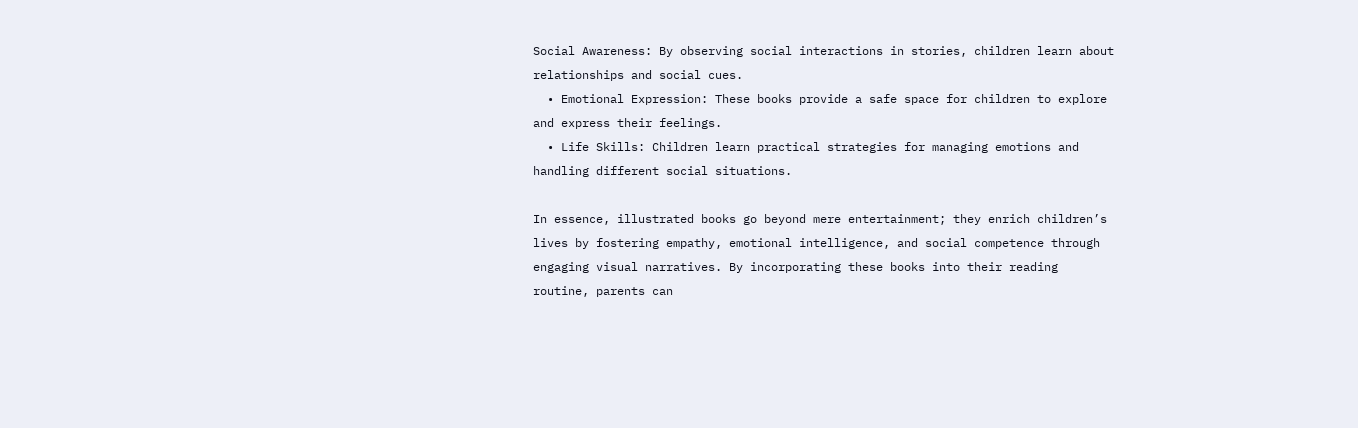Social Awareness: By observing social interactions in stories, children learn about relationships and social cues.
  • Emotional Expression: These books provide a safe space for children to explore and express their feelings.
  • Life Skills: Children learn practical strategies for managing emotions and handling different social situations.

In essence, illustrated books go beyond mere entertainment; they enrich children’s lives by fostering empathy, emotional intelligence, and social competence through engaging visual narratives. By incorporating these books into their reading routine, parents can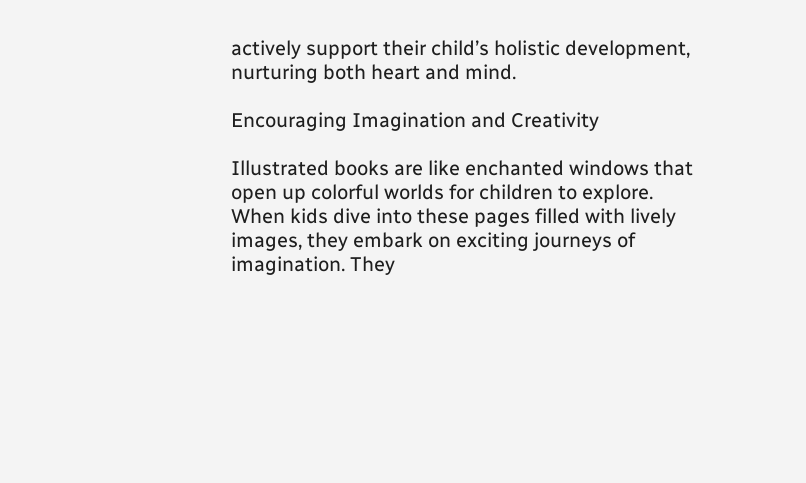actively support their child’s holistic development, nurturing both heart and mind.

Encouraging Imagination and Creativity

Illustrated books are like enchanted windows that open up colorful worlds for children to explore. When kids dive into these pages filled with lively images, they embark on exciting journeys of imagination. They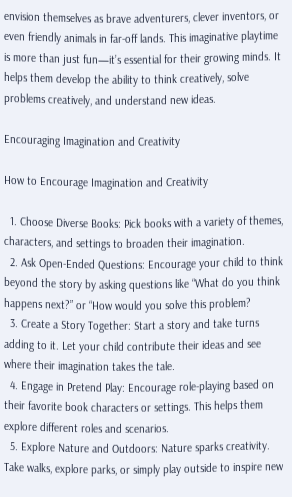envision themselves as brave adventurers, clever inventors, or even friendly animals in far-off lands. This imaginative playtime is more than just fun—it’s essential for their growing minds. It helps them develop the ability to think creatively, solve problems creatively, and understand new ideas.

Encouraging Imagination and Creativity

How to Encourage Imagination and Creativity

  1. Choose Diverse Books: Pick books with a variety of themes, characters, and settings to broaden their imagination.
  2. Ask Open-Ended Questions: Encourage your child to think beyond the story by asking questions like “What do you think happens next?” or “How would you solve this problem?
  3. Create a Story Together: Start a story and take turns adding to it. Let your child contribute their ideas and see where their imagination takes the tale.
  4. Engage in Pretend Play: Encourage role-playing based on their favorite book characters or settings. This helps them explore different roles and scenarios.
  5. Explore Nature and Outdoors: Nature sparks creativity. Take walks, explore parks, or simply play outside to inspire new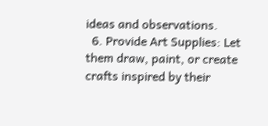ideas and observations.
  6. Provide Art Supplies: Let them draw, paint, or create crafts inspired by their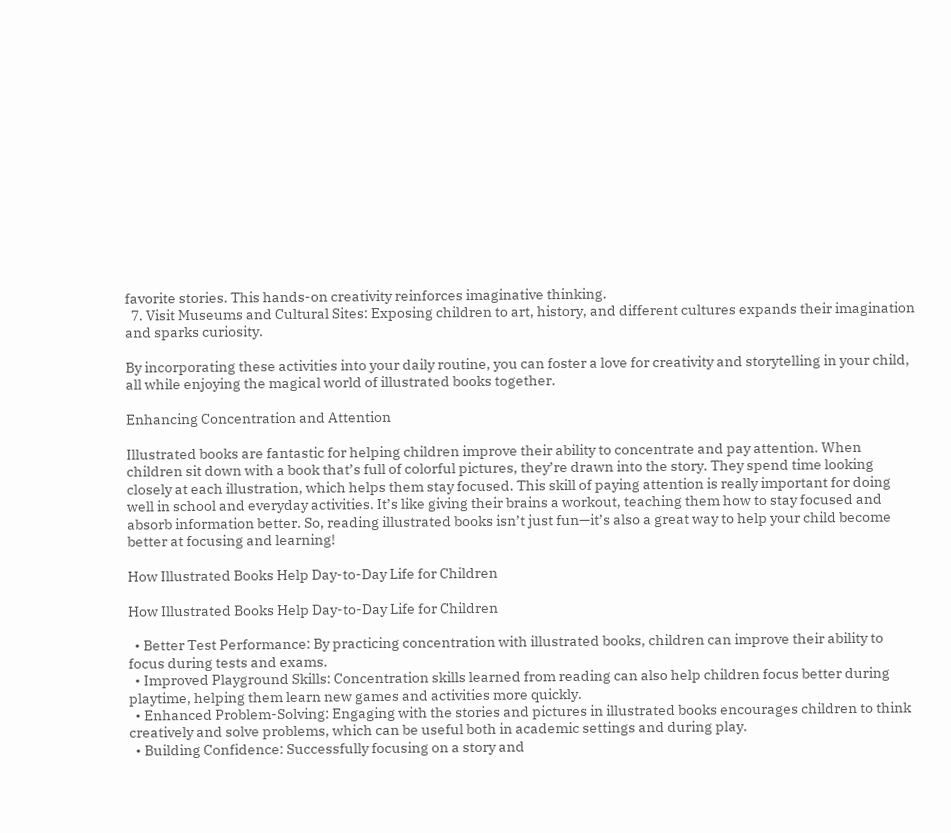favorite stories. This hands-on creativity reinforces imaginative thinking.
  7. Visit Museums and Cultural Sites: Exposing children to art, history, and different cultures expands their imagination and sparks curiosity.

By incorporating these activities into your daily routine, you can foster a love for creativity and storytelling in your child, all while enjoying the magical world of illustrated books together.

Enhancing Concentration and Attention

Illustrated books are fantastic for helping children improve their ability to concentrate and pay attention. When children sit down with a book that’s full of colorful pictures, they’re drawn into the story. They spend time looking closely at each illustration, which helps them stay focused. This skill of paying attention is really important for doing well in school and everyday activities. It’s like giving their brains a workout, teaching them how to stay focused and absorb information better. So, reading illustrated books isn’t just fun—it’s also a great way to help your child become better at focusing and learning!

How Illustrated Books Help Day-to-Day Life for Children

How Illustrated Books Help Day-to-Day Life for Children

  • Better Test Performance: By practicing concentration with illustrated books, children can improve their ability to focus during tests and exams.
  • Improved Playground Skills: Concentration skills learned from reading can also help children focus better during playtime, helping them learn new games and activities more quickly.
  • Enhanced Problem-Solving: Engaging with the stories and pictures in illustrated books encourages children to think creatively and solve problems, which can be useful both in academic settings and during play.
  • Building Confidence: Successfully focusing on a story and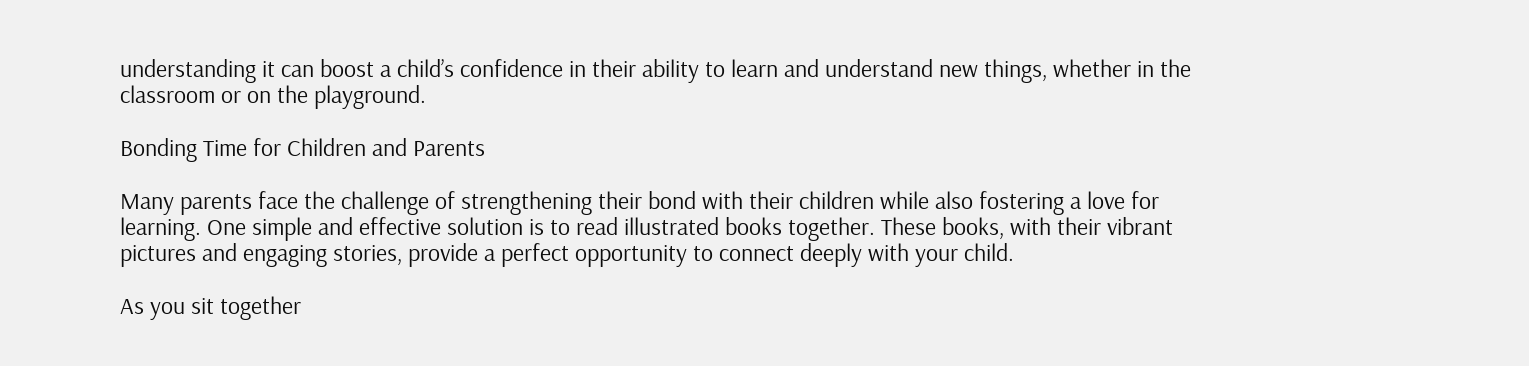understanding it can boost a child’s confidence in their ability to learn and understand new things, whether in the classroom or on the playground.

Bonding Time for Children and Parents

Many parents face the challenge of strengthening their bond with their children while also fostering a love for learning. One simple and effective solution is to read illustrated books together. These books, with their vibrant pictures and engaging stories, provide a perfect opportunity to connect deeply with your child.

As you sit together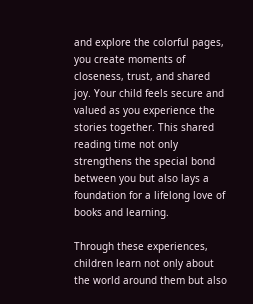and explore the colorful pages, you create moments of closeness, trust, and shared joy. Your child feels secure and valued as you experience the stories together. This shared reading time not only strengthens the special bond between you but also lays a foundation for a lifelong love of books and learning.

Through these experiences, children learn not only about the world around them but also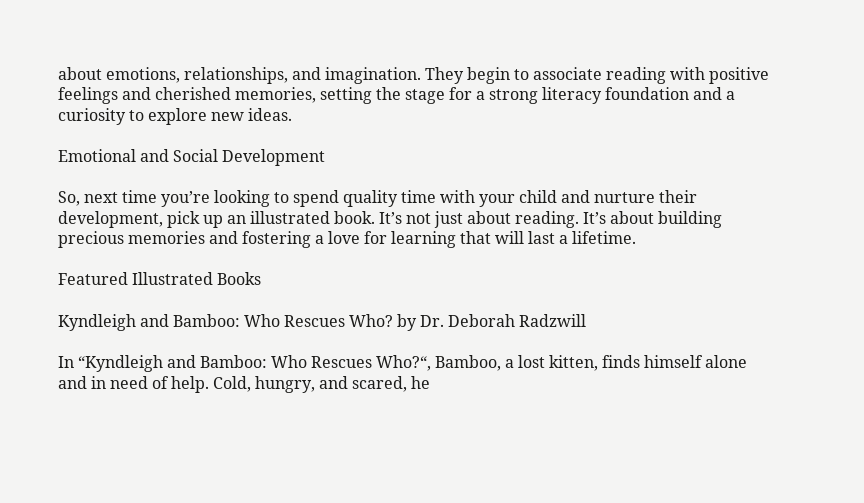about emotions, relationships, and imagination. They begin to associate reading with positive feelings and cherished memories, setting the stage for a strong literacy foundation and a curiosity to explore new ideas.

Emotional and Social Development

So, next time you’re looking to spend quality time with your child and nurture their development, pick up an illustrated book. It’s not just about reading. It’s about building precious memories and fostering a love for learning that will last a lifetime.

Featured Illustrated Books

Kyndleigh and Bamboo: Who Rescues Who? by Dr. Deborah Radzwill

In “Kyndleigh and Bamboo: Who Rescues Who?“, Bamboo, a lost kitten, finds himself alone and in need of help. Cold, hungry, and scared, he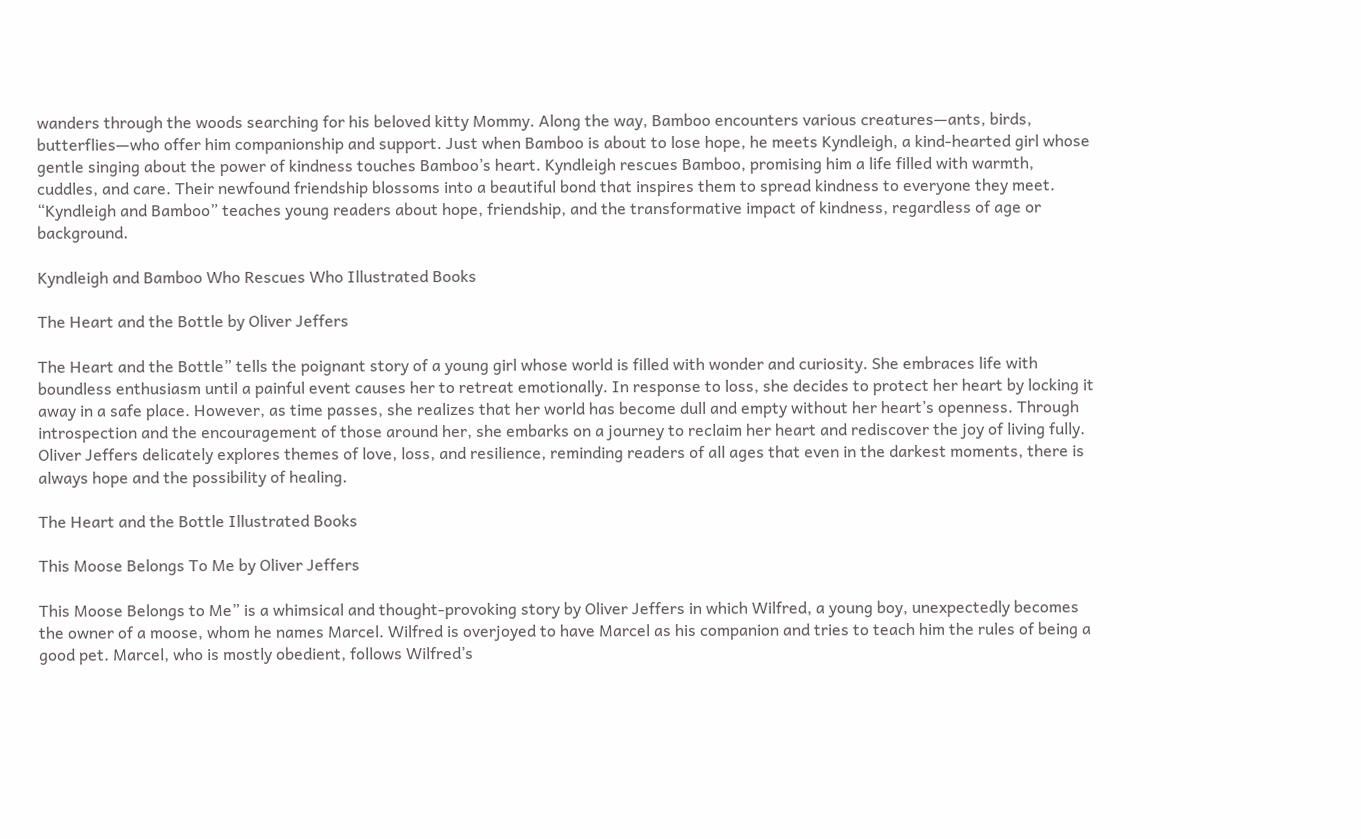wanders through the woods searching for his beloved kitty Mommy. Along the way, Bamboo encounters various creatures—ants, birds, butterflies—who offer him companionship and support. Just when Bamboo is about to lose hope, he meets Kyndleigh, a kind-hearted girl whose gentle singing about the power of kindness touches Bamboo’s heart. Kyndleigh rescues Bamboo, promising him a life filled with warmth, cuddles, and care. Their newfound friendship blossoms into a beautiful bond that inspires them to spread kindness to everyone they meet. “Kyndleigh and Bamboo” teaches young readers about hope, friendship, and the transformative impact of kindness, regardless of age or background.

Kyndleigh and Bamboo Who Rescues Who Illustrated Books

The Heart and the Bottle by Oliver Jeffers

The Heart and the Bottle” tells the poignant story of a young girl whose world is filled with wonder and curiosity. She embraces life with boundless enthusiasm until a painful event causes her to retreat emotionally. In response to loss, she decides to protect her heart by locking it away in a safe place. However, as time passes, she realizes that her world has become dull and empty without her heart’s openness. Through introspection and the encouragement of those around her, she embarks on a journey to reclaim her heart and rediscover the joy of living fully. Oliver Jeffers delicately explores themes of love, loss, and resilience, reminding readers of all ages that even in the darkest moments, there is always hope and the possibility of healing.

The Heart and the Bottle Illustrated Books

This Moose Belongs To Me by Oliver Jeffers

This Moose Belongs to Me” is a whimsical and thought-provoking story by Oliver Jeffers in which Wilfred, a young boy, unexpectedly becomes the owner of a moose, whom he names Marcel. Wilfred is overjoyed to have Marcel as his companion and tries to teach him the rules of being a good pet. Marcel, who is mostly obedient, follows Wilfred’s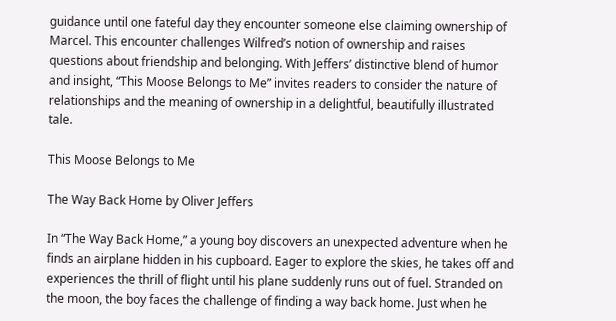guidance until one fateful day they encounter someone else claiming ownership of Marcel. This encounter challenges Wilfred’s notion of ownership and raises questions about friendship and belonging. With Jeffers’ distinctive blend of humor and insight, “This Moose Belongs to Me” invites readers to consider the nature of relationships and the meaning of ownership in a delightful, beautifully illustrated tale.

This Moose Belongs to Me

The Way Back Home by Oliver Jeffers

In “The Way Back Home,” a young boy discovers an unexpected adventure when he finds an airplane hidden in his cupboard. Eager to explore the skies, he takes off and experiences the thrill of flight until his plane suddenly runs out of fuel. Stranded on the moon, the boy faces the challenge of finding a way back home. Just when he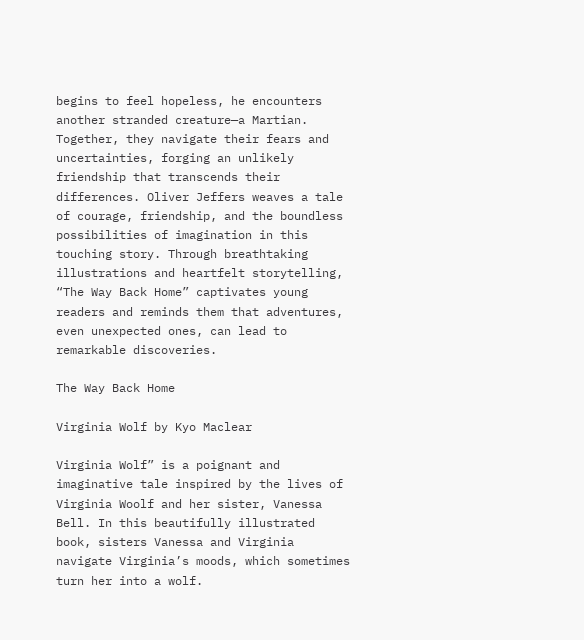begins to feel hopeless, he encounters another stranded creature—a Martian. Together, they navigate their fears and uncertainties, forging an unlikely friendship that transcends their differences. Oliver Jeffers weaves a tale of courage, friendship, and the boundless possibilities of imagination in this touching story. Through breathtaking illustrations and heartfelt storytelling, “The Way Back Home” captivates young readers and reminds them that adventures, even unexpected ones, can lead to remarkable discoveries.

The Way Back Home

Virginia Wolf by Kyo Maclear

Virginia Wolf” is a poignant and imaginative tale inspired by the lives of Virginia Woolf and her sister, Vanessa Bell. In this beautifully illustrated book, sisters Vanessa and Virginia navigate Virginia’s moods, which sometimes turn her into a wolf.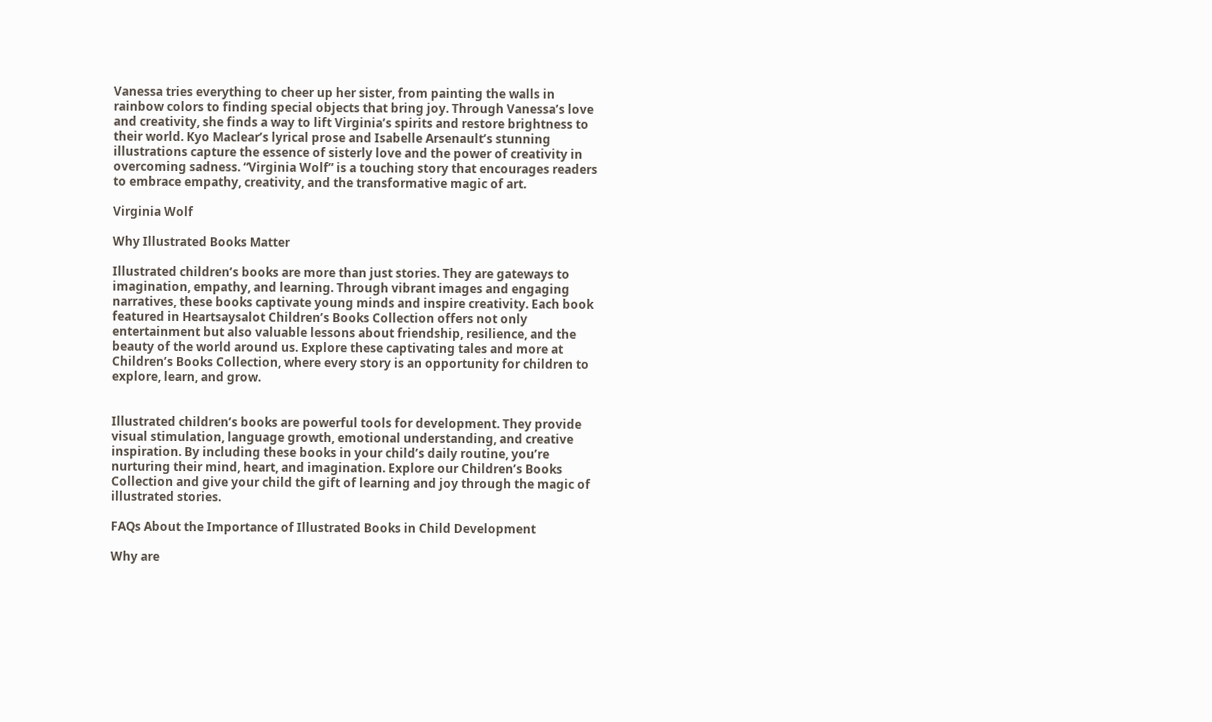Vanessa tries everything to cheer up her sister, from painting the walls in rainbow colors to finding special objects that bring joy. Through Vanessa’s love and creativity, she finds a way to lift Virginia’s spirits and restore brightness to their world. Kyo Maclear’s lyrical prose and Isabelle Arsenault’s stunning illustrations capture the essence of sisterly love and the power of creativity in overcoming sadness. “Virginia Wolf” is a touching story that encourages readers to embrace empathy, creativity, and the transformative magic of art.

Virginia Wolf

Why Illustrated Books Matter

Illustrated children’s books are more than just stories. They are gateways to imagination, empathy, and learning. Through vibrant images and engaging narratives, these books captivate young minds and inspire creativity. Each book featured in Heartsaysalot Children’s Books Collection offers not only entertainment but also valuable lessons about friendship, resilience, and the beauty of the world around us. Explore these captivating tales and more at Children’s Books Collection, where every story is an opportunity for children to explore, learn, and grow.


Illustrated children’s books are powerful tools for development. They provide visual stimulation, language growth, emotional understanding, and creative inspiration. By including these books in your child’s daily routine, you’re nurturing their mind, heart, and imagination. Explore our Children’s Books Collection and give your child the gift of learning and joy through the magic of illustrated stories.

FAQs About the Importance of Illustrated Books in Child Development

Why are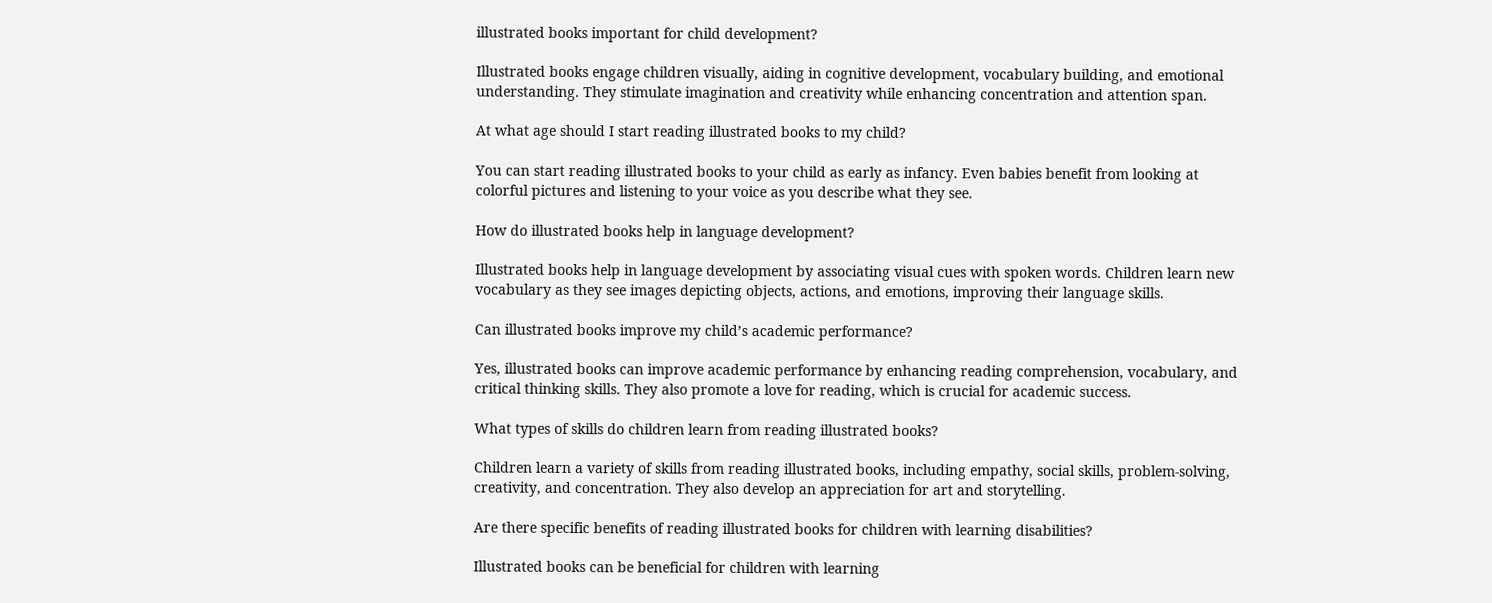illustrated books important for child development?

Illustrated books engage children visually, aiding in cognitive development, vocabulary building, and emotional understanding. They stimulate imagination and creativity while enhancing concentration and attention span.

At what age should I start reading illustrated books to my child?

You can start reading illustrated books to your child as early as infancy. Even babies benefit from looking at colorful pictures and listening to your voice as you describe what they see.

How do illustrated books help in language development?

Illustrated books help in language development by associating visual cues with spoken words. Children learn new vocabulary as they see images depicting objects, actions, and emotions, improving their language skills.

Can illustrated books improve my child’s academic performance?

Yes, illustrated books can improve academic performance by enhancing reading comprehension, vocabulary, and critical thinking skills. They also promote a love for reading, which is crucial for academic success.

What types of skills do children learn from reading illustrated books?

Children learn a variety of skills from reading illustrated books, including empathy, social skills, problem-solving, creativity, and concentration. They also develop an appreciation for art and storytelling.

Are there specific benefits of reading illustrated books for children with learning disabilities?

Illustrated books can be beneficial for children with learning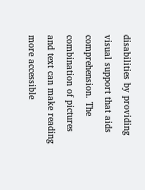disabilities by providing visual support that aids comprehension. The combination of pictures and text can make reading more accessible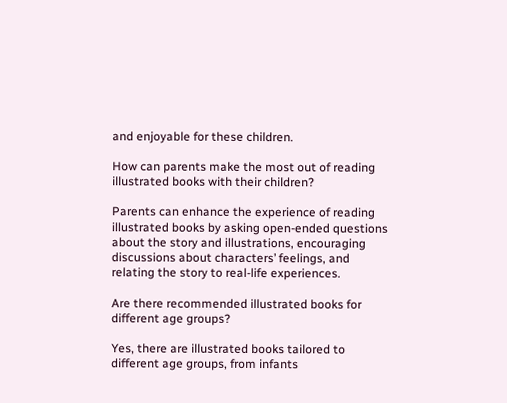and enjoyable for these children.

How can parents make the most out of reading illustrated books with their children?

Parents can enhance the experience of reading illustrated books by asking open-ended questions about the story and illustrations, encouraging discussions about characters’ feelings, and relating the story to real-life experiences.

Are there recommended illustrated books for different age groups?

Yes, there are illustrated books tailored to different age groups, from infants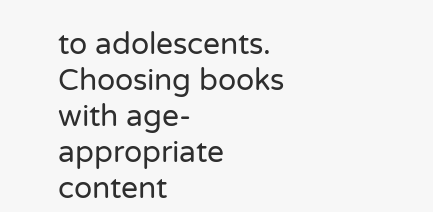to adolescents. Choosing books with age-appropriate content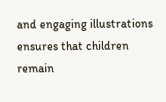and engaging illustrations ensures that children remain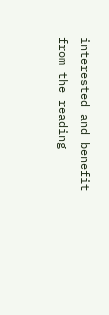interested and benefit from the reading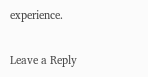experience.

Leave a Reply